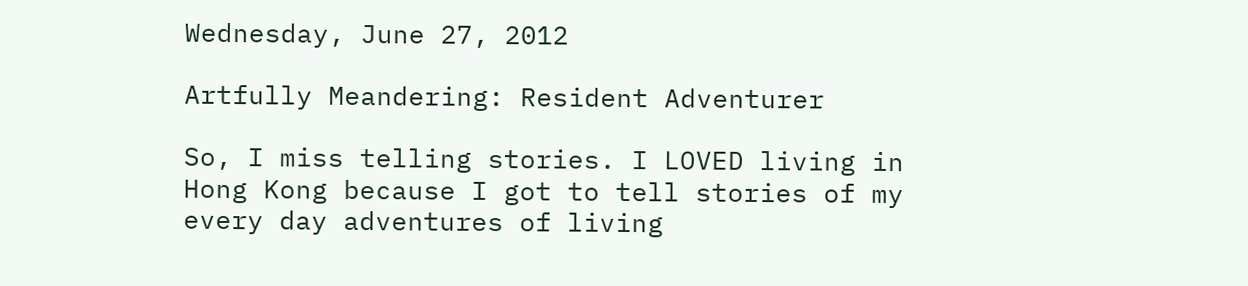Wednesday, June 27, 2012

Artfully Meandering: Resident Adventurer

So, I miss telling stories. I LOVED living in Hong Kong because I got to tell stories of my every day adventures of living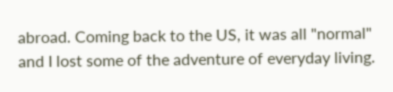abroad. Coming back to the US, it was all "normal" and I lost some of the adventure of everyday living.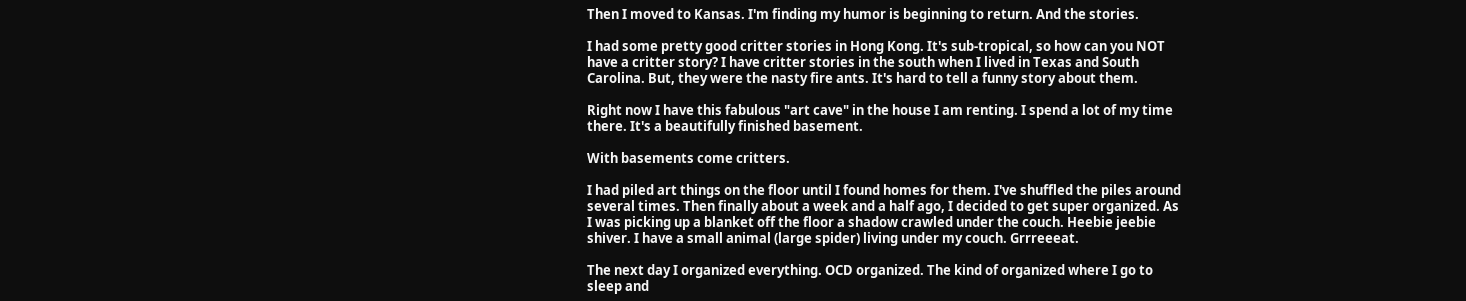Then I moved to Kansas. I'm finding my humor is beginning to return. And the stories.

I had some pretty good critter stories in Hong Kong. It's sub-tropical, so how can you NOT have a critter story? I have critter stories in the south when I lived in Texas and South Carolina. But, they were the nasty fire ants. It's hard to tell a funny story about them.

Right now I have this fabulous "art cave" in the house I am renting. I spend a lot of my time there. It's a beautifully finished basement.

With basements come critters.

I had piled art things on the floor until I found homes for them. I've shuffled the piles around several times. Then finally about a week and a half ago, I decided to get super organized. As I was picking up a blanket off the floor a shadow crawled under the couch. Heebie jeebie shiver. I have a small animal (large spider) living under my couch. Grrreeeat.

The next day I organized everything. OCD organized. The kind of organized where I go to sleep and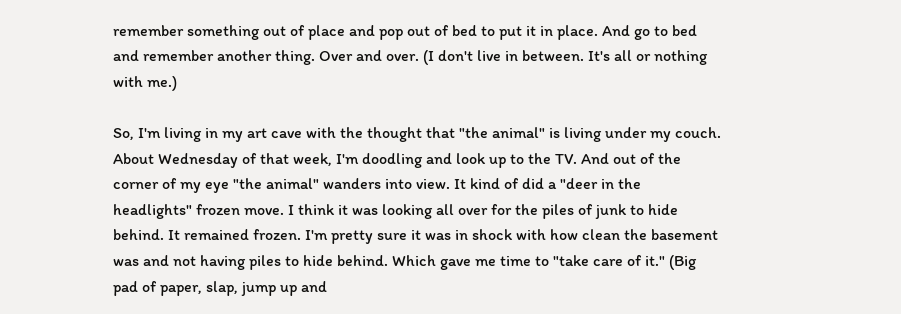remember something out of place and pop out of bed to put it in place. And go to bed and remember another thing. Over and over. (I don't live in between. It's all or nothing with me.)

So, I'm living in my art cave with the thought that "the animal" is living under my couch. About Wednesday of that week, I'm doodling and look up to the TV. And out of the corner of my eye "the animal" wanders into view. It kind of did a "deer in the headlights" frozen move. I think it was looking all over for the piles of junk to hide behind. It remained frozen. I'm pretty sure it was in shock with how clean the basement was and not having piles to hide behind. Which gave me time to "take care of it." (Big pad of paper, slap, jump up and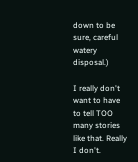down to be sure, careful watery disposal.)

I really don't want to have to tell TOO many stories like that. Really I don't.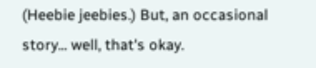(Heebie jeebies.) But, an occasional story... well, that's okay.